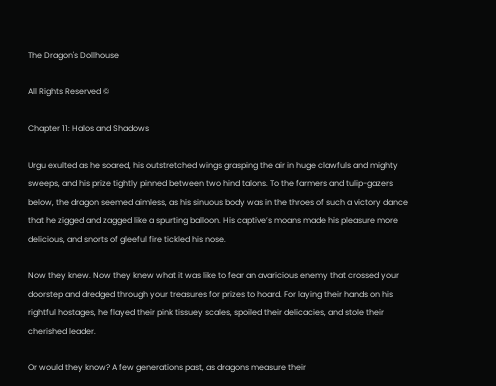The Dragon's Dollhouse

All Rights Reserved ©

Chapter 11: Halos and Shadows

Urgu exulted as he soared, his outstretched wings grasping the air in huge clawfuls and mighty sweeps, and his prize tightly pinned between two hind talons. To the farmers and tulip-gazers below, the dragon seemed aimless, as his sinuous body was in the throes of such a victory dance that he zigged and zagged like a spurting balloon. His captive’s moans made his pleasure more delicious, and snorts of gleeful fire tickled his nose.

Now they knew. Now they knew what it was like to fear an avaricious enemy that crossed your doorstep and dredged through your treasures for prizes to hoard. For laying their hands on his rightful hostages, he flayed their pink tissuey scales, spoiled their delicacies, and stole their cherished leader.

Or would they know? A few generations past, as dragons measure their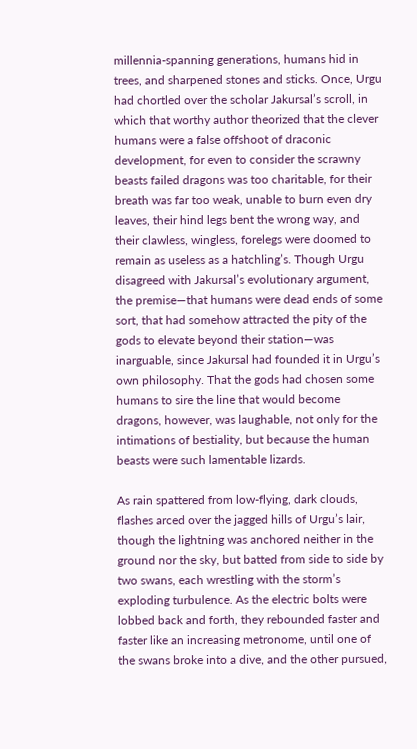millennia-spanning generations, humans hid in trees, and sharpened stones and sticks. Once, Urgu had chortled over the scholar Jakursal’s scroll, in which that worthy author theorized that the clever humans were a false offshoot of draconic development, for even to consider the scrawny beasts failed dragons was too charitable, for their breath was far too weak, unable to burn even dry leaves, their hind legs bent the wrong way, and their clawless, wingless, forelegs were doomed to remain as useless as a hatchling’s. Though Urgu disagreed with Jakursal’s evolutionary argument, the premise—that humans were dead ends of some sort, that had somehow attracted the pity of the gods to elevate beyond their station—was inarguable, since Jakursal had founded it in Urgu’s own philosophy. That the gods had chosen some humans to sire the line that would become dragons, however, was laughable, not only for the intimations of bestiality, but because the human beasts were such lamentable lizards.

As rain spattered from low-flying, dark clouds, flashes arced over the jagged hills of Urgu’s lair, though the lightning was anchored neither in the ground nor the sky, but batted from side to side by two swans, each wrestling with the storm’s exploding turbulence. As the electric bolts were lobbed back and forth, they rebounded faster and faster like an increasing metronome, until one of the swans broke into a dive, and the other pursued,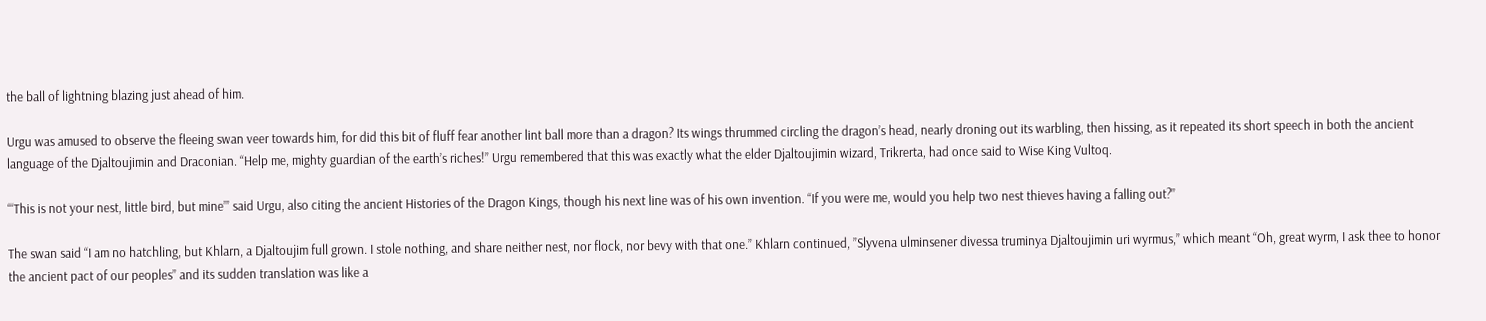the ball of lightning blazing just ahead of him.

Urgu was amused to observe the fleeing swan veer towards him, for did this bit of fluff fear another lint ball more than a dragon? Its wings thrummed circling the dragon’s head, nearly droning out its warbling, then hissing, as it repeated its short speech in both the ancient language of the Djaltoujimin and Draconian. “Help me, mighty guardian of the earth’s riches!” Urgu remembered that this was exactly what the elder Djaltoujimin wizard, Trikrerta, had once said to Wise King Vultoq.

“‘This is not your nest, little bird, but mine’” said Urgu, also citing the ancient Histories of the Dragon Kings, though his next line was of his own invention. “If you were me, would you help two nest thieves having a falling out?”

The swan said “I am no hatchling, but Khlarn, a Djaltoujim full grown. I stole nothing, and share neither nest, nor flock, nor bevy with that one.” Khlarn continued, ”Slyvena ulminsener divessa truminya Djaltoujimin uri wyrmus,” which meant “Oh, great wyrm, I ask thee to honor the ancient pact of our peoples” and its sudden translation was like a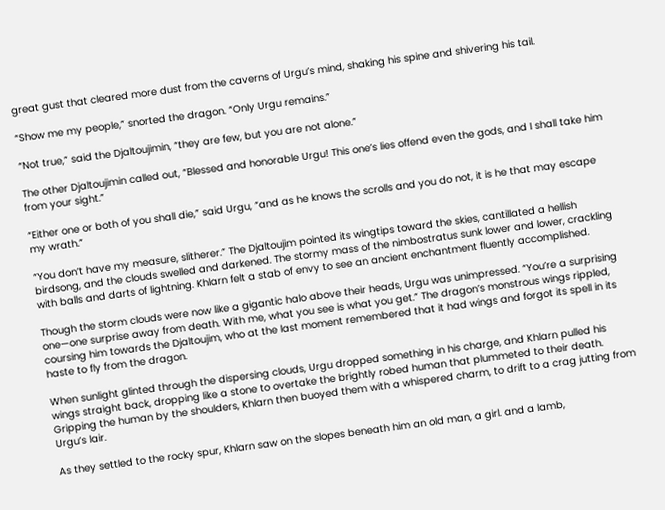great gust that cleared more dust from the caverns of Urgu’s mind, shaking his spine and shivering his tail.

“Show me my people,” snorted the dragon. “Only Urgu remains.”

“Not true,” said the Djaltoujimin, “they are few, but you are not alone.”

The other Djaltoujimin called out, “Blessed and honorable Urgu! This one’s lies offend even the gods, and I shall take him from your sight.”

“Either one or both of you shall die,” said Urgu, “and as he knows the scrolls and you do not, it is he that may escape my wrath.”

“You don’t have my measure, slitherer.” The Djaltoujim pointed its wingtips toward the skies, cantillated a hellish birdsong, and the clouds swelled and darkened. The stormy mass of the nimbostratus sunk lower and lower, crackling with balls and darts of lightning. Khlarn felt a stab of envy to see an ancient enchantment fluently accomplished.

Though the storm clouds were now like a gigantic halo above their heads, Urgu was unimpressed. “You’re a surprising one—one surprise away from death. With me, what you see is what you get.” The dragon’s monstrous wings rippled, coursing him towards the Djaltoujim, who at the last moment remembered that it had wings and forgot its spell in its haste to fly from the dragon.

When sunlight glinted through the dispersing clouds, Urgu dropped something in his charge, and Khlarn pulled his wings straight back, dropping like a stone to overtake the brightly robed human that plummeted to their death. Gripping the human by the shoulders, Khlarn then buoyed them with a whispered charm, to drift to a crag jutting from Urgu’s lair.

As they settled to the rocky spur, Khlarn saw on the slopes beneath him an old man, a girl. and a lamb,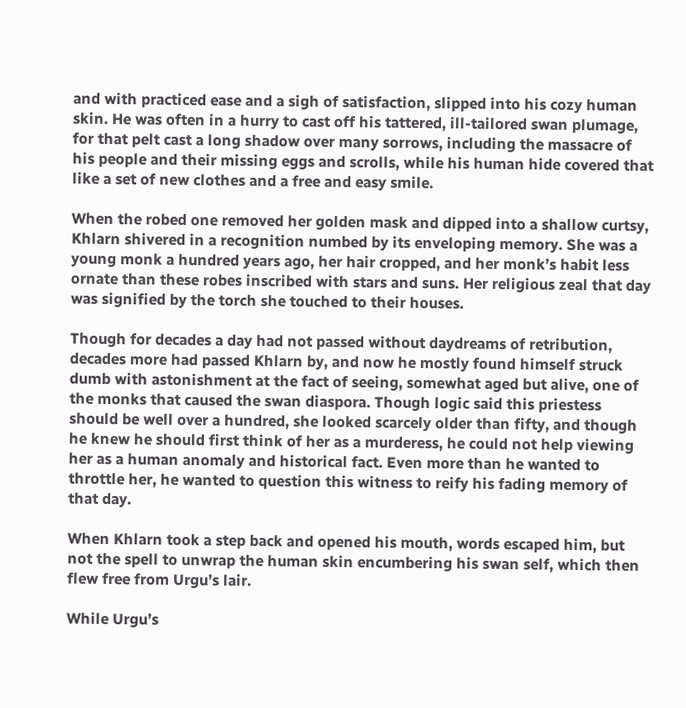and with practiced ease and a sigh of satisfaction, slipped into his cozy human skin. He was often in a hurry to cast off his tattered, ill-tailored swan plumage, for that pelt cast a long shadow over many sorrows, including the massacre of his people and their missing eggs and scrolls, while his human hide covered that like a set of new clothes and a free and easy smile.

When the robed one removed her golden mask and dipped into a shallow curtsy, Khlarn shivered in a recognition numbed by its enveloping memory. She was a young monk a hundred years ago, her hair cropped, and her monk’s habit less ornate than these robes inscribed with stars and suns. Her religious zeal that day was signified by the torch she touched to their houses.

Though for decades a day had not passed without daydreams of retribution, decades more had passed Khlarn by, and now he mostly found himself struck dumb with astonishment at the fact of seeing, somewhat aged but alive, one of the monks that caused the swan diaspora. Though logic said this priestess should be well over a hundred, she looked scarcely older than fifty, and though he knew he should first think of her as a murderess, he could not help viewing her as a human anomaly and historical fact. Even more than he wanted to throttle her, he wanted to question this witness to reify his fading memory of that day.

When Khlarn took a step back and opened his mouth, words escaped him, but not the spell to unwrap the human skin encumbering his swan self, which then flew free from Urgu’s lair.

While Urgu’s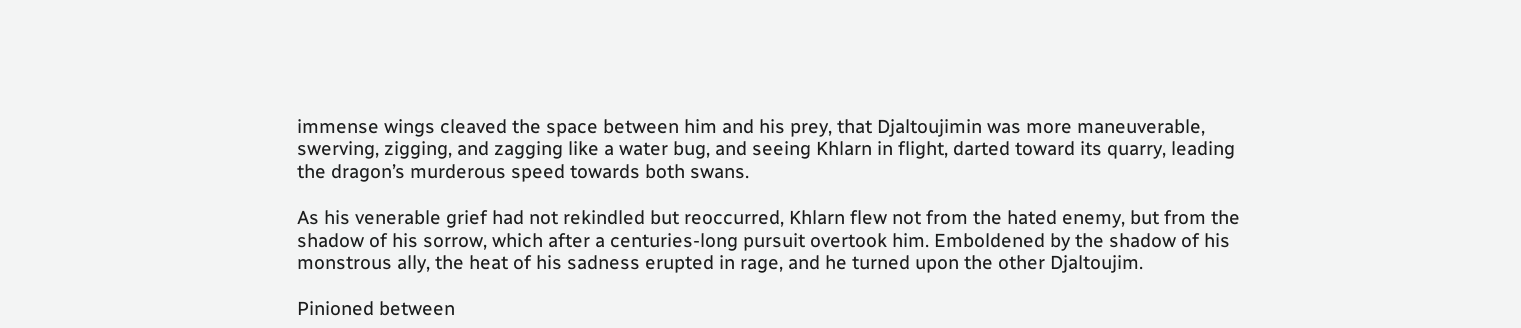immense wings cleaved the space between him and his prey, that Djaltoujimin was more maneuverable, swerving, zigging, and zagging like a water bug, and seeing Khlarn in flight, darted toward its quarry, leading the dragon’s murderous speed towards both swans.

As his venerable grief had not rekindled but reoccurred, Khlarn flew not from the hated enemy, but from the shadow of his sorrow, which after a centuries-long pursuit overtook him. Emboldened by the shadow of his monstrous ally, the heat of his sadness erupted in rage, and he turned upon the other Djaltoujim.

Pinioned between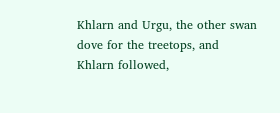Khlarn and Urgu, the other swan dove for the treetops, and Khlarn followed,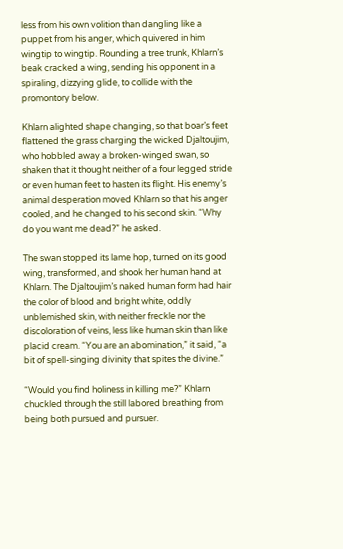less from his own volition than dangling like a puppet from his anger, which quivered in him wingtip to wingtip. Rounding a tree trunk, Khlarn’s beak cracked a wing, sending his opponent in a spiraling, dizzying glide, to collide with the promontory below.

Khlarn alighted shape changing, so that boar’s feet flattened the grass charging the wicked Djaltoujim, who hobbled away a broken-winged swan, so shaken that it thought neither of a four legged stride or even human feet to hasten its flight. His enemy’s animal desperation moved Khlarn so that his anger cooled, and he changed to his second skin. “Why do you want me dead?” he asked.

The swan stopped its lame hop, turned on its good wing, transformed, and shook her human hand at Khlarn. The Djaltoujim’s naked human form had hair the color of blood and bright white, oddly unblemished skin, with neither freckle nor the discoloration of veins, less like human skin than like placid cream. “You are an abomination,” it said, “a bit of spell-singing divinity that spites the divine.”

“Would you find holiness in killing me?” Khlarn chuckled through the still labored breathing from being both pursued and pursuer.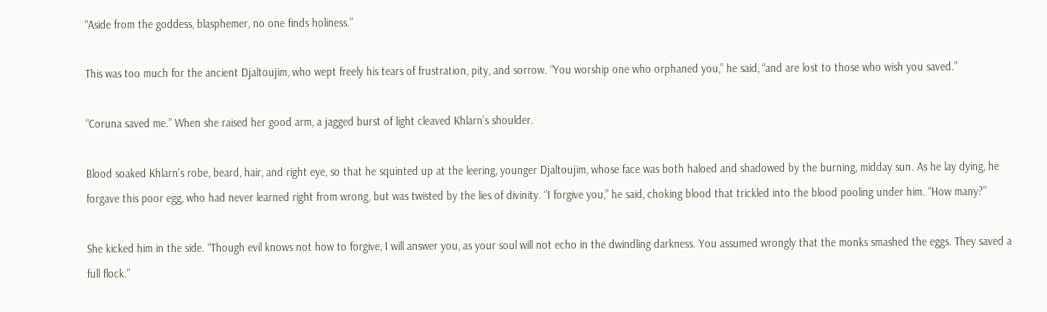“Aside from the goddess, blasphemer, no one finds holiness.”

This was too much for the ancient Djaltoujim, who wept freely his tears of frustration, pity, and sorrow. “You worship one who orphaned you,” he said, “and are lost to those who wish you saved.”

“Coruna saved me.” When she raised her good arm, a jagged burst of light cleaved Khlarn’s shoulder.

Blood soaked Khlarn’s robe, beard, hair, and right eye, so that he squinted up at the leering, younger Djaltoujim, whose face was both haloed and shadowed by the burning, midday sun. As he lay dying, he forgave this poor egg, who had never learned right from wrong, but was twisted by the lies of divinity. “I forgive you,” he said, choking blood that trickled into the blood pooling under him. “How many?”

She kicked him in the side. “Though evil knows not how to forgive, I will answer you, as your soul will not echo in the dwindling darkness. You assumed wrongly that the monks smashed the eggs. They saved a full flock.”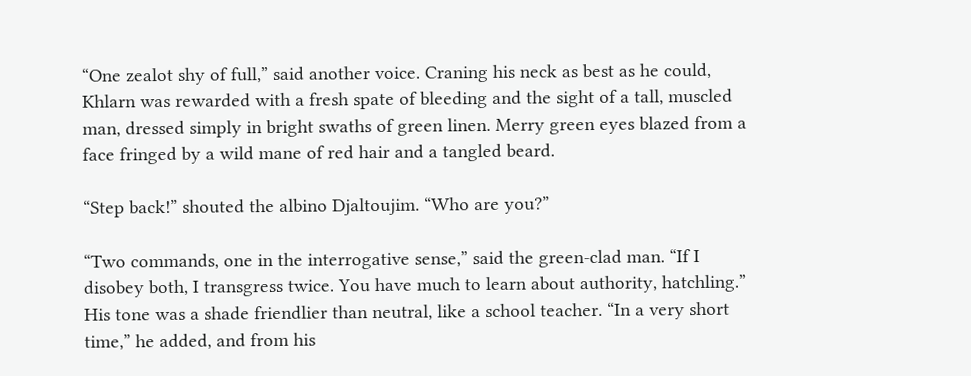“One zealot shy of full,” said another voice. Craning his neck as best as he could, Khlarn was rewarded with a fresh spate of bleeding and the sight of a tall, muscled man, dressed simply in bright swaths of green linen. Merry green eyes blazed from a face fringed by a wild mane of red hair and a tangled beard.

“Step back!” shouted the albino Djaltoujim. “Who are you?”

“Two commands, one in the interrogative sense,” said the green-clad man. “If I disobey both, I transgress twice. You have much to learn about authority, hatchling.” His tone was a shade friendlier than neutral, like a school teacher. “In a very short time,” he added, and from his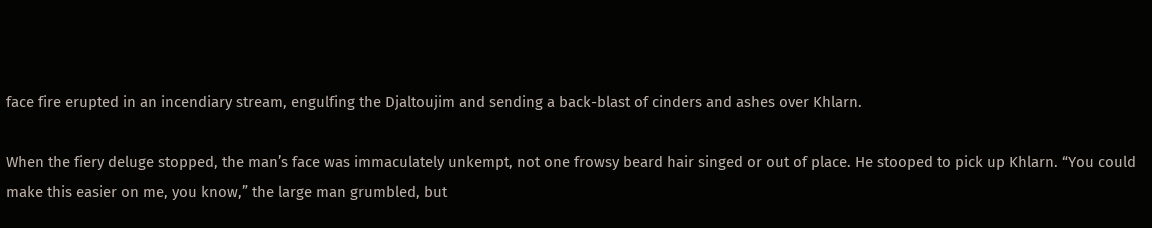face fire erupted in an incendiary stream, engulfing the Djaltoujim and sending a back-blast of cinders and ashes over Khlarn.

When the fiery deluge stopped, the man’s face was immaculately unkempt, not one frowsy beard hair singed or out of place. He stooped to pick up Khlarn. “You could make this easier on me, you know,” the large man grumbled, but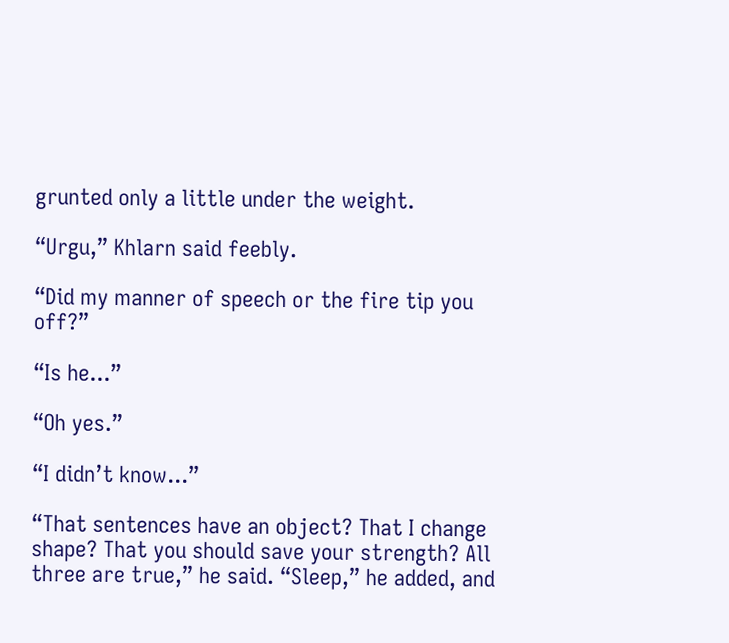grunted only a little under the weight.

“Urgu,” Khlarn said feebly.

“Did my manner of speech or the fire tip you off?”

“Is he...”

“Oh yes.”

“I didn’t know...”

“That sentences have an object? That I change shape? That you should save your strength? All three are true,” he said. “Sleep,” he added, and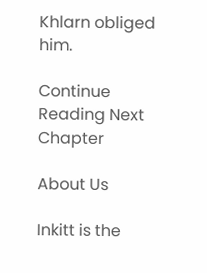Khlarn obliged him.

Continue Reading Next Chapter

About Us

Inkitt is the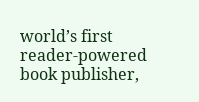world’s first reader-powered book publisher,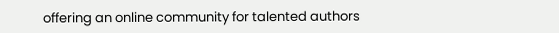offering an online community for talented authors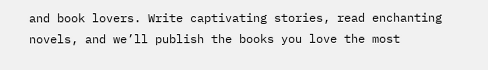and book lovers. Write captivating stories, read enchanting novels, and we’ll publish the books you love the most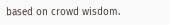based on crowd wisdom.